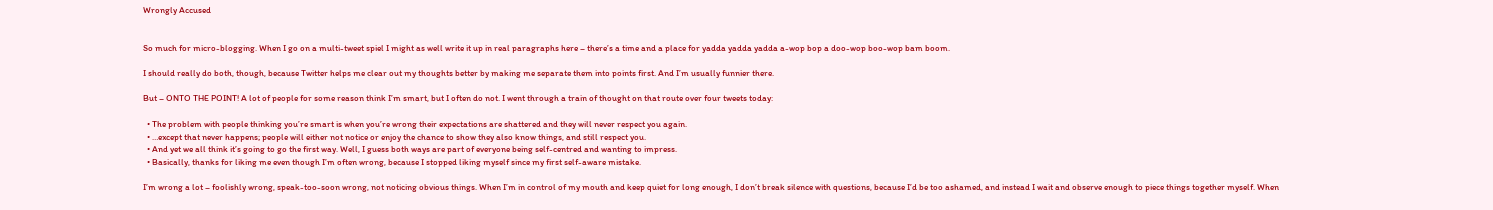Wrongly Accused


So much for micro-blogging. When I go on a multi-tweet spiel I might as well write it up in real paragraphs here – there’s a time and a place for yadda yadda yadda a-wop bop a doo-wop boo-wop bam boom.

I should really do both, though, because Twitter helps me clear out my thoughts better by making me separate them into points first. And I’m usually funnier there.

But – ONTO THE POINT! A lot of people for some reason think I’m smart, but I often do not. I went through a train of thought on that route over four tweets today:

  • The problem with people thinking you’re smart is when you’re wrong their expectations are shattered and they will never respect you again.
  • …except that never happens; people will either not notice or enjoy the chance to show they also know things, and still respect you.
  • And yet we all think it’s going to go the first way. Well, I guess both ways are part of everyone being self-centred and wanting to impress.
  • Basically, thanks for liking me even though I’m often wrong, because I stopped liking myself since my first self-aware mistake.

I’m wrong a lot – foolishly wrong, speak-too-soon wrong, not noticing obvious things. When I’m in control of my mouth and keep quiet for long enough, I don’t break silence with questions, because I’d be too ashamed, and instead I wait and observe enough to piece things together myself. When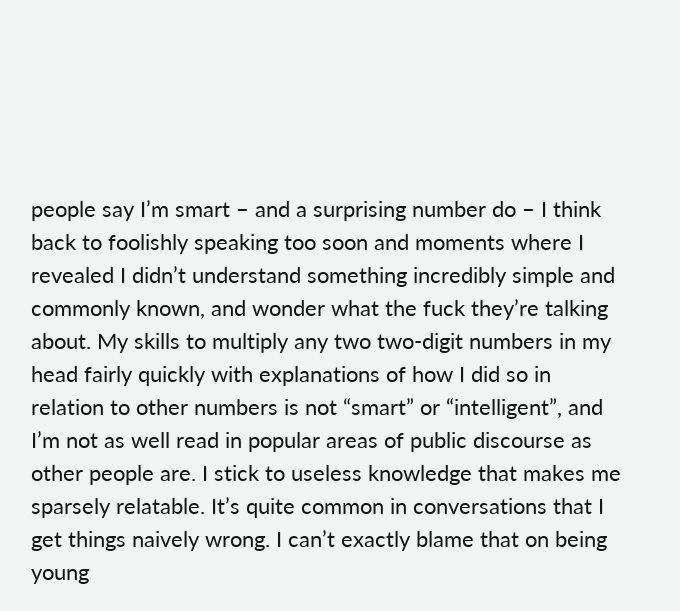people say I’m smart – and a surprising number do – I think back to foolishly speaking too soon and moments where I revealed I didn’t understand something incredibly simple and commonly known, and wonder what the fuck they’re talking about. My skills to multiply any two two-digit numbers in my head fairly quickly with explanations of how I did so in relation to other numbers is not “smart” or “intelligent”, and I’m not as well read in popular areas of public discourse as other people are. I stick to useless knowledge that makes me sparsely relatable. It’s quite common in conversations that I get things naively wrong. I can’t exactly blame that on being young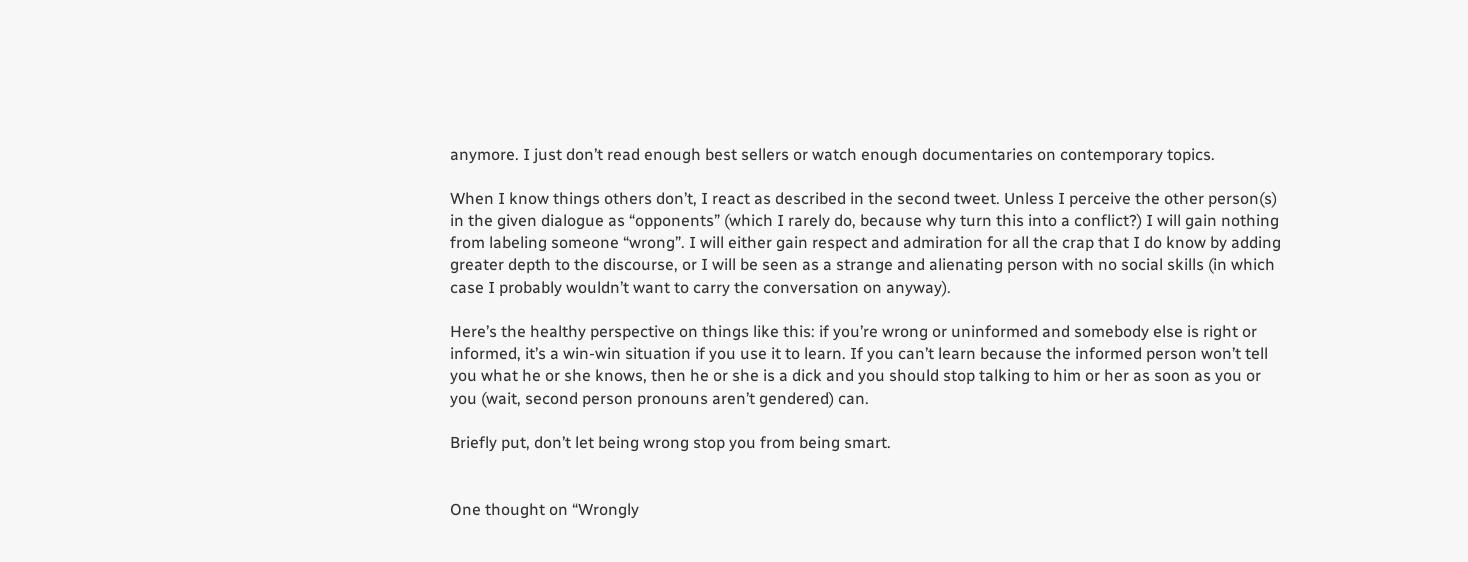anymore. I just don’t read enough best sellers or watch enough documentaries on contemporary topics.

When I know things others don’t, I react as described in the second tweet. Unless I perceive the other person(s) in the given dialogue as “opponents” (which I rarely do, because why turn this into a conflict?) I will gain nothing from labeling someone “wrong”. I will either gain respect and admiration for all the crap that I do know by adding greater depth to the discourse, or I will be seen as a strange and alienating person with no social skills (in which case I probably wouldn’t want to carry the conversation on anyway).

Here’s the healthy perspective on things like this: if you’re wrong or uninformed and somebody else is right or informed, it’s a win-win situation if you use it to learn. If you can’t learn because the informed person won’t tell you what he or she knows, then he or she is a dick and you should stop talking to him or her as soon as you or you (wait, second person pronouns aren’t gendered) can.

Briefly put, don’t let being wrong stop you from being smart.


One thought on “Wrongly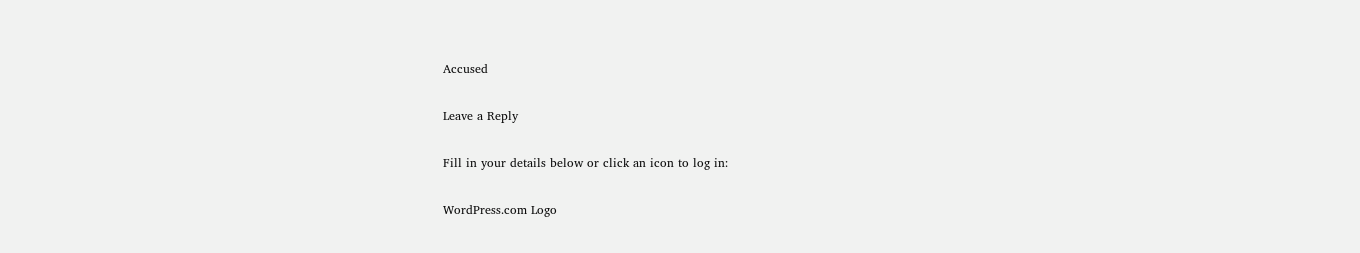Accused

Leave a Reply

Fill in your details below or click an icon to log in:

WordPress.com Logo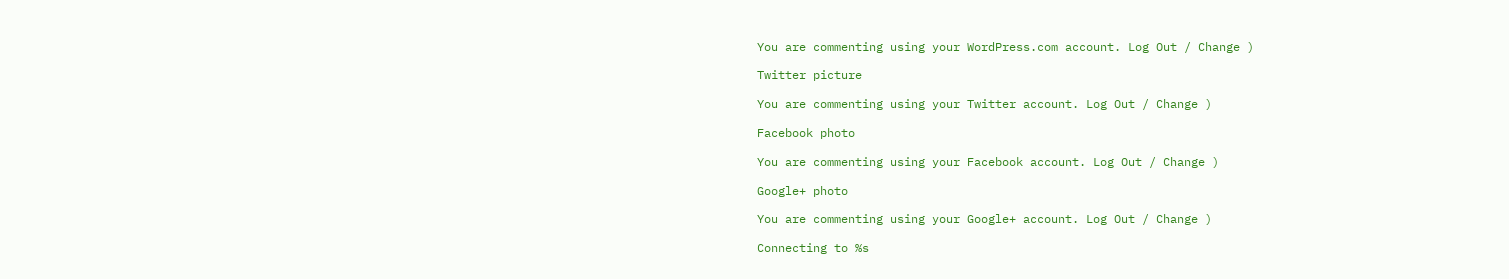You are commenting using your WordPress.com account. Log Out / Change )

Twitter picture

You are commenting using your Twitter account. Log Out / Change )

Facebook photo

You are commenting using your Facebook account. Log Out / Change )

Google+ photo

You are commenting using your Google+ account. Log Out / Change )

Connecting to %s